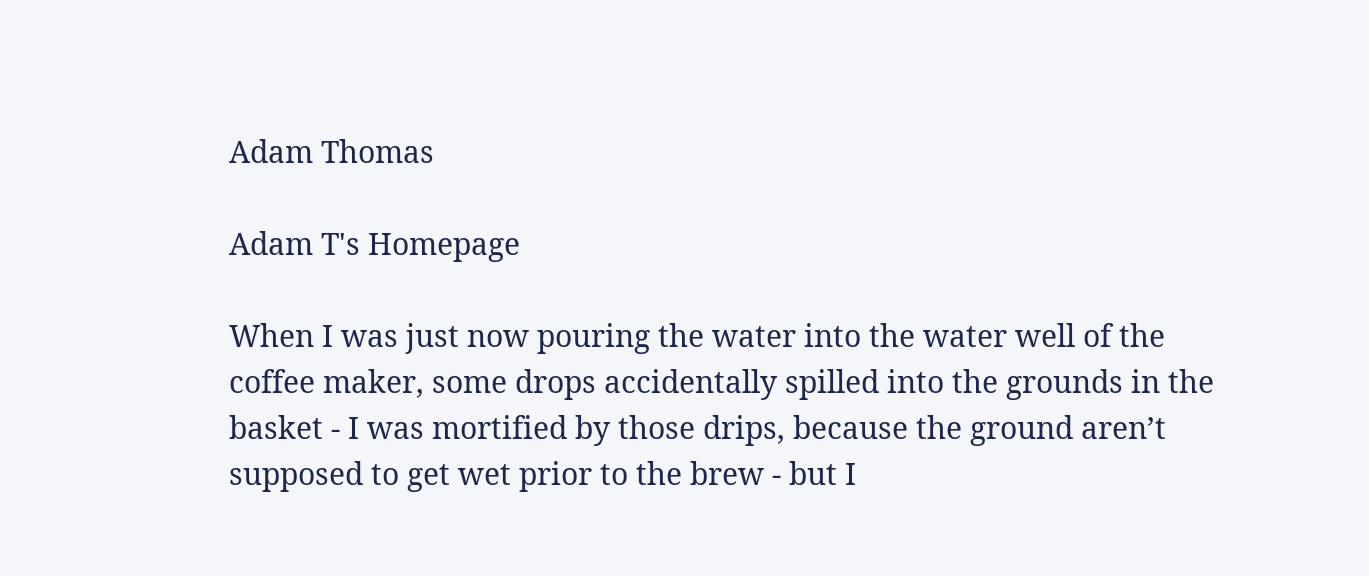Adam Thomas

Adam T's Homepage

When I was just now pouring the water into the water well of the coffee maker, some drops accidentally spilled into the grounds in the basket - I was mortified by those drips, because the ground aren’t supposed to get wet prior to the brew - but I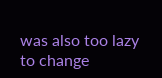was also too lazy to change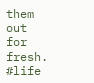them out for fresh. #life